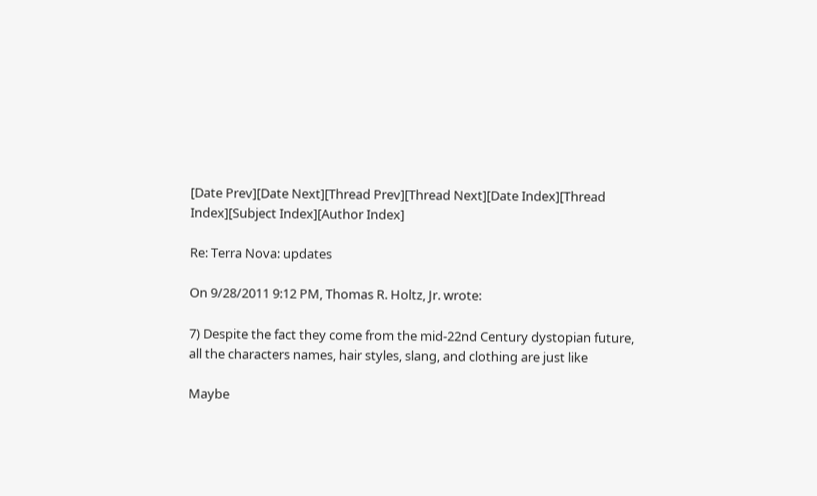[Date Prev][Date Next][Thread Prev][Thread Next][Date Index][Thread Index][Subject Index][Author Index]

Re: Terra Nova: updates

On 9/28/2011 9:12 PM, Thomas R. Holtz, Jr. wrote:

7) Despite the fact they come from the mid-22nd Century dystopian future,
all the characters names, hair styles, slang, and clothing are just like

Maybe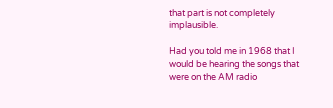that part is not completely implausible.

Had you told me in 1968 that I would be hearing the songs that were on the AM radio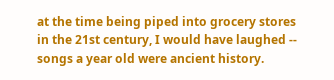at the time being piped into grocery stores in the 21st century, I would have laughed -- songs a year old were ancient history.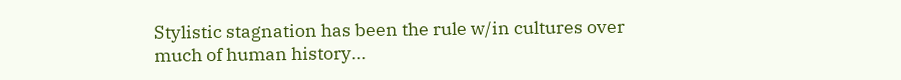Stylistic stagnation has been the rule w/in cultures over much of human history...